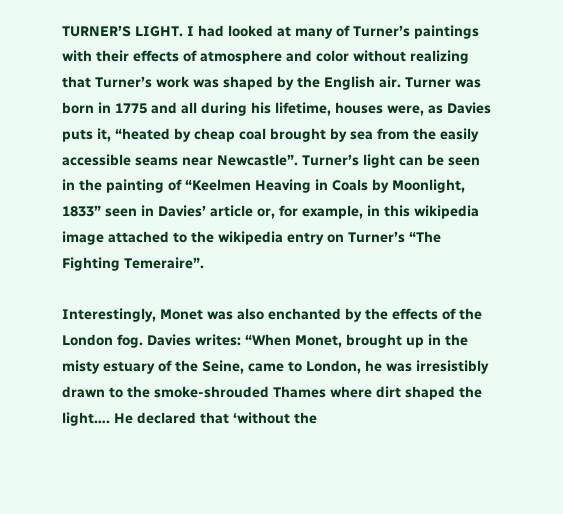TURNER’S LIGHT. I had looked at many of Turner’s paintings with their effects of atmosphere and color without realizing that Turner’s work was shaped by the English air. Turner was born in 1775 and all during his lifetime, houses were, as Davies puts it, “heated by cheap coal brought by sea from the easily accessible seams near Newcastle”. Turner’s light can be seen in the painting of “Keelmen Heaving in Coals by Moonlight, 1833” seen in Davies’ article or, for example, in this wikipedia image attached to the wikipedia entry on Turner’s “The Fighting Temeraire”.

Interestingly, Monet was also enchanted by the effects of the London fog. Davies writes: “When Monet, brought up in the misty estuary of the Seine, came to London, he was irresistibly drawn to the smoke-shrouded Thames where dirt shaped the light…. He declared that ‘without the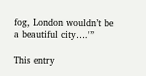fog, London wouldn’t be a beautiful city….'”

This entry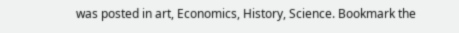was posted in art, Economics, History, Science. Bookmark the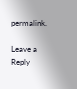permalink.

Leave a Reply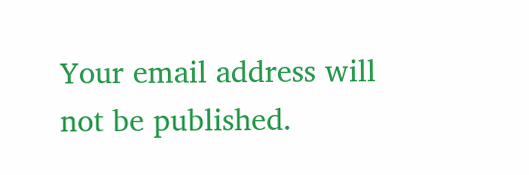Your email address will not be published.